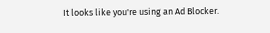It looks like you're using an Ad Blocker.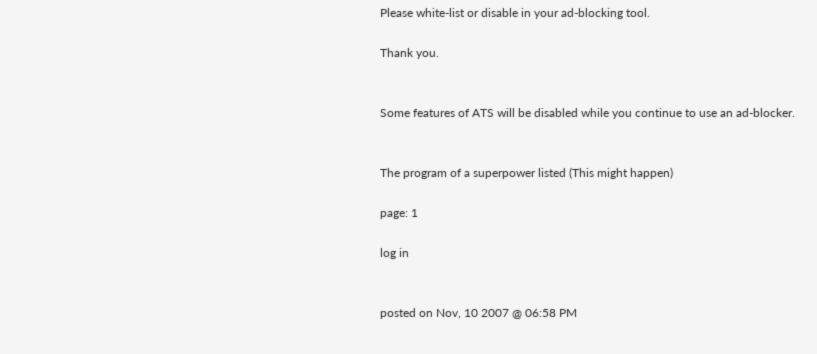Please white-list or disable in your ad-blocking tool.

Thank you.


Some features of ATS will be disabled while you continue to use an ad-blocker.


The program of a superpower listed (This might happen)

page: 1

log in


posted on Nov, 10 2007 @ 06:58 PM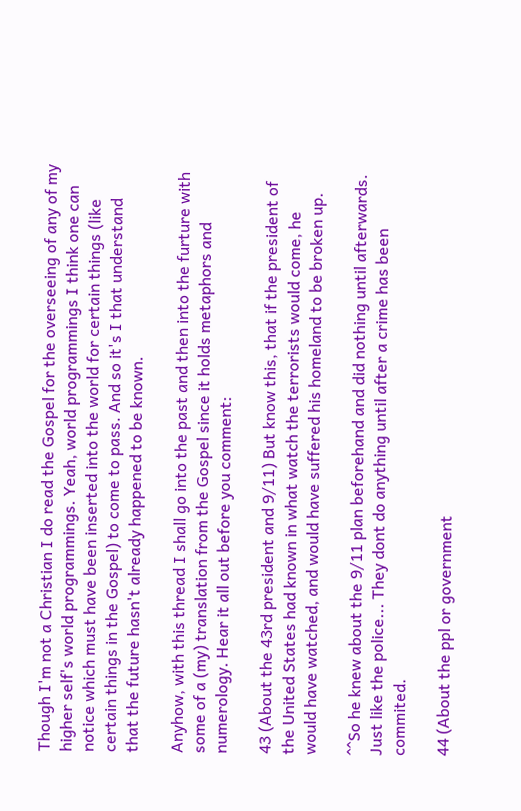Though I'm not a Christian I do read the Gospel for the overseeing of any of my higher self's world programmings. Yeah, world programmings I think one can notice which must have been inserted into the world for certain things (like certain things in the Gospel) to come to pass. And so it's I that understand that the future hasn't already happened to be known.

Anyhow, with this thread I shall go into the past and then into the furture with some of a (my) translation from the Gospel since it holds metaphors and numerology. Hear it all out before you comment:

43 (About the 43rd president and 9/11) But know this, that if the president of the United States had known in what watch the terrorists would come, he would have watched, and would have suffered his homeland to be broken up.

^^So he knew about the 9/11 plan beforehand and did nothing until afterwards. Just like the police... They dont do anything until after a crime has been commited.

44 (About the ppl or government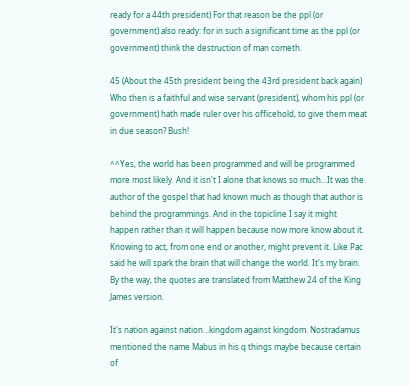ready for a 44th president) For that reason be the ppl (or government) also ready: for in such a significant time as the ppl (or government) think the destruction of man cometh.

45 (About the 45th president being the 43rd president back again) Who then is a faithful and wise servant (president), whom his ppl (or government) hath made ruler over his officehold, to give them meat in due season? Bush!

^^Yes, the world has been programmed and will be programmed more most likely. And it isn't I alone that knows so much...It was the author of the gospel that had known much as though that author is behind the programmings. And in the topicline I say it might happen rather than it will happen because now more know about it. Knowing to act, from one end or another, might prevent it. Like Pac said he will spark the brain that will change the world. It's my brain. By the way, the quotes are translated from Matthew 24 of the King James version.

It's nation against nation...kingdom against kingdom. Nostradamus mentioned the name Mabus in his q things maybe because certain of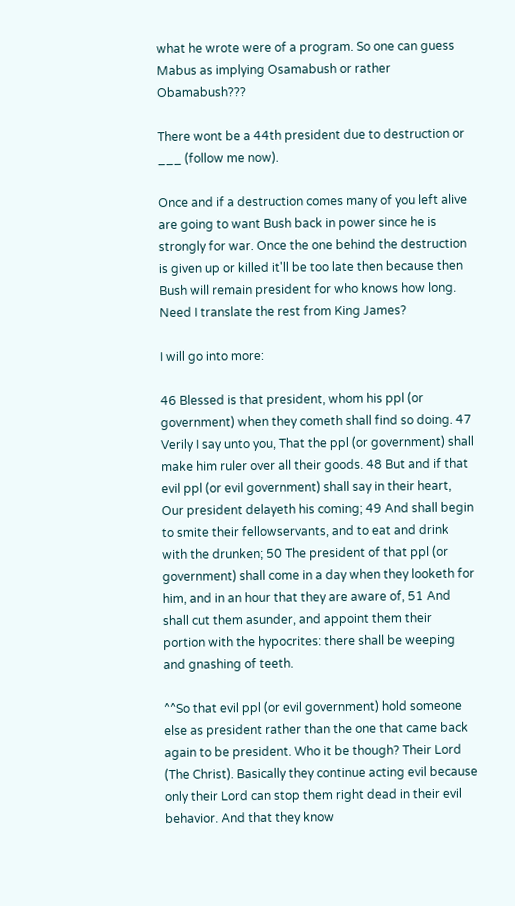what he wrote were of a program. So one can guess Mabus as implying Osamabush or rather Obamabush???

There wont be a 44th president due to destruction or ___ (follow me now).

Once and if a destruction comes many of you left alive are going to want Bush back in power since he is strongly for war. Once the one behind the destruction is given up or killed it'll be too late then because then Bush will remain president for who knows how long. Need I translate the rest from King James?

I will go into more:

46 Blessed is that president, whom his ppl (or government) when they cometh shall find so doing. 47 Verily I say unto you, That the ppl (or government) shall make him ruler over all their goods. 48 But and if that evil ppl (or evil government) shall say in their heart, Our president delayeth his coming; 49 And shall begin to smite their fellowservants, and to eat and drink with the drunken; 50 The president of that ppl (or government) shall come in a day when they looketh for him, and in an hour that they are aware of, 51 And shall cut them asunder, and appoint them their portion with the hypocrites: there shall be weeping and gnashing of teeth.

^^So that evil ppl (or evil government) hold someone else as president rather than the one that came back again to be president. Who it be though? Their Lord (The Christ). Basically they continue acting evil because only their Lord can stop them right dead in their evil behavior. And that they know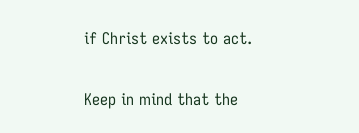if Christ exists to act.

Keep in mind that the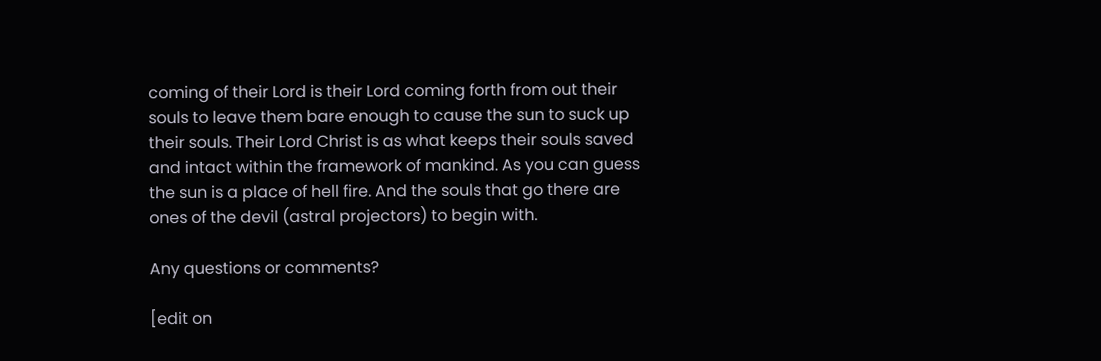coming of their Lord is their Lord coming forth from out their souls to leave them bare enough to cause the sun to suck up their souls. Their Lord Christ is as what keeps their souls saved and intact within the framework of mankind. As you can guess the sun is a place of hell fire. And the souls that go there are ones of the devil (astral projectors) to begin with.

Any questions or comments?

[edit on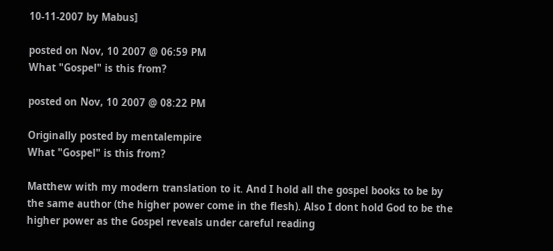10-11-2007 by Mabus]

posted on Nov, 10 2007 @ 06:59 PM
What "Gospel" is this from?

posted on Nov, 10 2007 @ 08:22 PM

Originally posted by mentalempire
What "Gospel" is this from?

Matthew with my modern translation to it. And I hold all the gospel books to be by the same author (the higher power come in the flesh). Also I dont hold God to be the higher power as the Gospel reveals under careful reading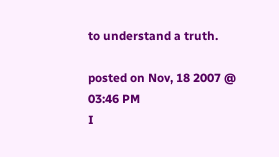to understand a truth.

posted on Nov, 18 2007 @ 03:46 PM
I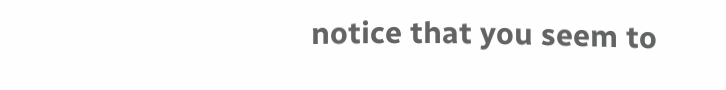notice that you seem to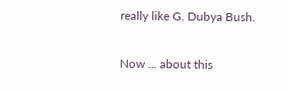really like G. Dubya Bush.

Now ... about this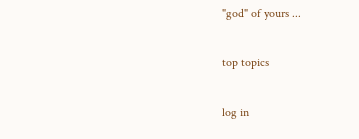"god" of yours ...

top topics

log in